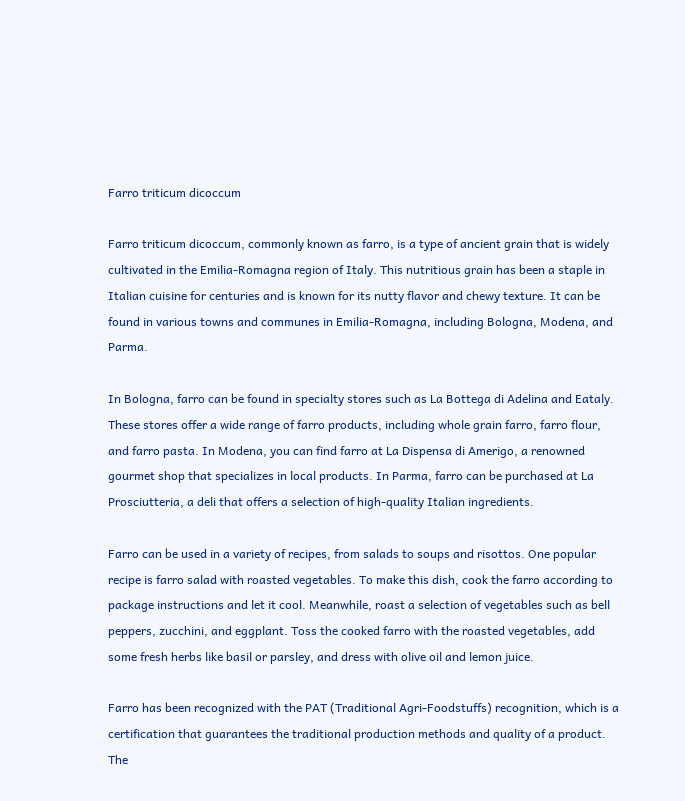Farro triticum dicoccum

Farro triticum dicoccum, commonly known as farro, is a type of ancient grain that is widely cultivated in the Emilia-Romagna region of Italy. This nutritious grain has been a staple in Italian cuisine for centuries and is known for its nutty flavor and chewy texture. It can be found in various towns and communes in Emilia-Romagna, including Bologna, Modena, and Parma.

In Bologna, farro can be found in specialty stores such as La Bottega di Adelina and Eataly. These stores offer a wide range of farro products, including whole grain farro, farro flour, and farro pasta. In Modena, you can find farro at La Dispensa di Amerigo, a renowned gourmet shop that specializes in local products. In Parma, farro can be purchased at La Prosciutteria, a deli that offers a selection of high-quality Italian ingredients.

Farro can be used in a variety of recipes, from salads to soups and risottos. One popular recipe is farro salad with roasted vegetables. To make this dish, cook the farro according to package instructions and let it cool. Meanwhile, roast a selection of vegetables such as bell peppers, zucchini, and eggplant. Toss the cooked farro with the roasted vegetables, add some fresh herbs like basil or parsley, and dress with olive oil and lemon juice.

Farro has been recognized with the PAT (Traditional Agri-Foodstuffs) recognition, which is a certification that guarantees the traditional production methods and quality of a product. The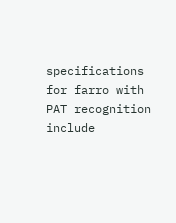specifications for farro with PAT recognition include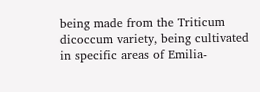being made from the Triticum dicoccum variety, being cultivated in specific areas of Emilia-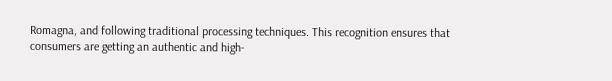Romagna, and following traditional processing techniques. This recognition ensures that consumers are getting an authentic and high-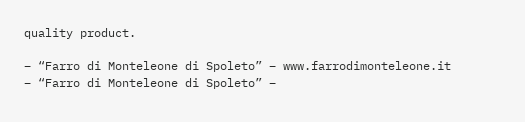quality product.

– “Farro di Monteleone di Spoleto” – www.farrodimonteleone.it
– “Farro di Monteleone di Spoleto” –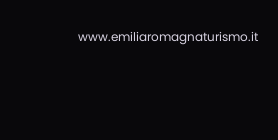www.emiliaromagnaturismo.it